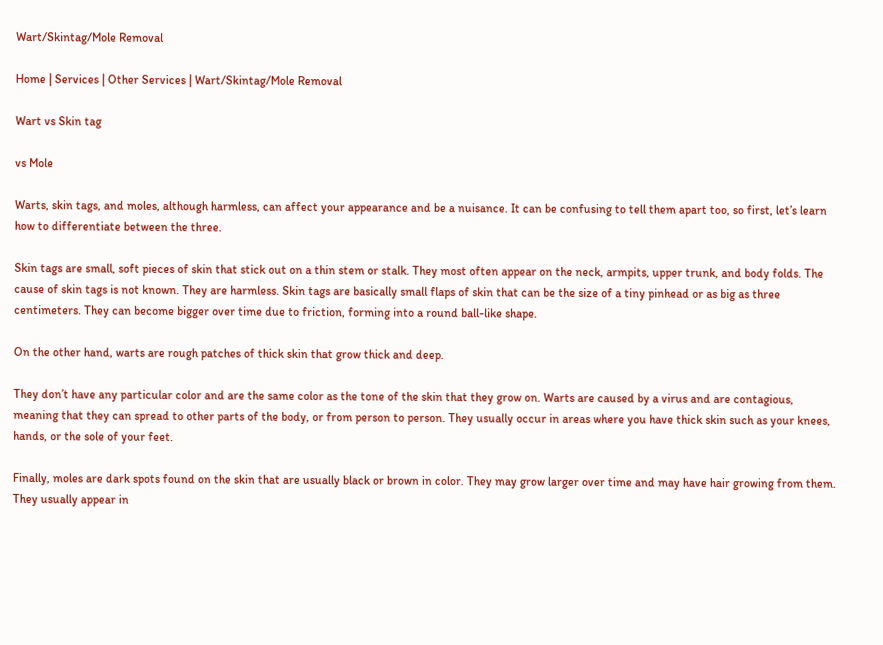Wart/Skintag/Mole Removal

Home | Services | Other Services | Wart/Skintag/Mole Removal

Wart vs Skin tag

vs Mole

Warts, skin tags, and moles, although harmless, can affect your appearance and be a nuisance. It can be confusing to tell them apart too, so first, let’s learn how to differentiate between the three.

Skin tags are small, soft pieces of skin that stick out on a thin stem or stalk. They most often appear on the neck, armpits, upper trunk, and body folds. The cause of skin tags is not known. They are harmless. Skin tags are basically small flaps of skin that can be the size of a tiny pinhead or as big as three centimeters. They can become bigger over time due to friction, forming into a round ball-like shape.

On the other hand, warts are rough patches of thick skin that grow thick and deep.

They don’t have any particular color and are the same color as the tone of the skin that they grow on. Warts are caused by a virus and are contagious, meaning that they can spread to other parts of the body, or from person to person. They usually occur in areas where you have thick skin such as your knees, hands, or the sole of your feet.

Finally, moles are dark spots found on the skin that are usually black or brown in color. They may grow larger over time and may have hair growing from them. They usually appear in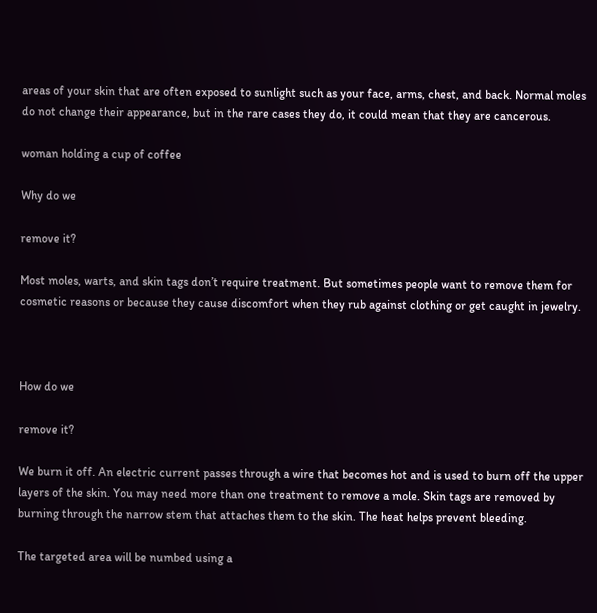areas of your skin that are often exposed to sunlight such as your face, arms, chest, and back. Normal moles do not change their appearance, but in the rare cases they do, it could mean that they are cancerous.

woman holding a cup of coffee

Why do we

remove it?

Most moles, warts, and skin tags don’t require treatment. But sometimes people want to remove them for cosmetic reasons or because they cause discomfort when they rub against clothing or get caught in jewelry.



How do we

remove it?

We burn it off. An electric current passes through a wire that becomes hot and is used to burn off the upper layers of the skin. You may need more than one treatment to remove a mole. Skin tags are removed by burning through the narrow stem that attaches them to the skin. The heat helps prevent bleeding.

The targeted area will be numbed using a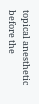topical anesthetic before the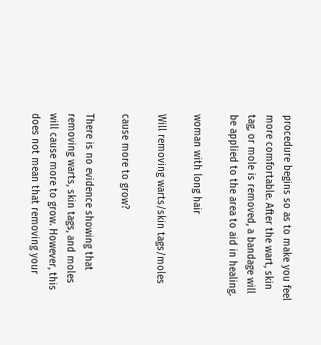procedure begins so as to make you feel more comfortable. After the wart, skin tag, or mole is removed, a bandage will be applied to the area to aid in healing.

woman with long hair

Will removing warts/skin tags/moles

cause more to grow?

There is no evidence showing that removing warts, skin tags, and moles will cause more to grow. However, this does not mean that removing your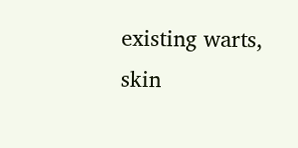existing warts, skin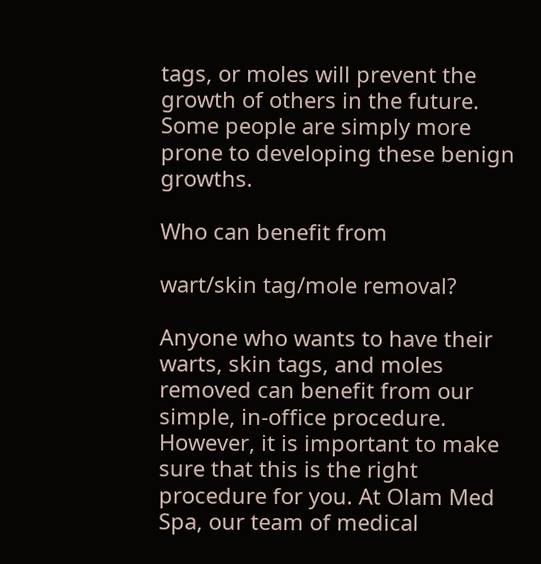tags, or moles will prevent the growth of others in the future. Some people are simply more prone to developing these benign growths.

Who can benefit from

wart/skin tag/mole removal?

Anyone who wants to have their warts, skin tags, and moles removed can benefit from our simple, in-office procedure. However, it is important to make sure that this is the right procedure for you. At Olam Med Spa, our team of medical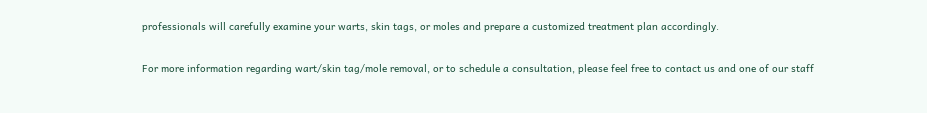professionals will carefully examine your warts, skin tags, or moles and prepare a customized treatment plan accordingly.

For more information regarding wart/skin tag/mole removal, or to schedule a consultation, please feel free to contact us and one of our staff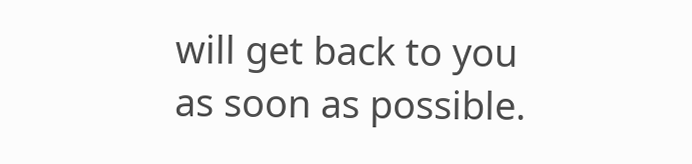will get back to you as soon as possible.